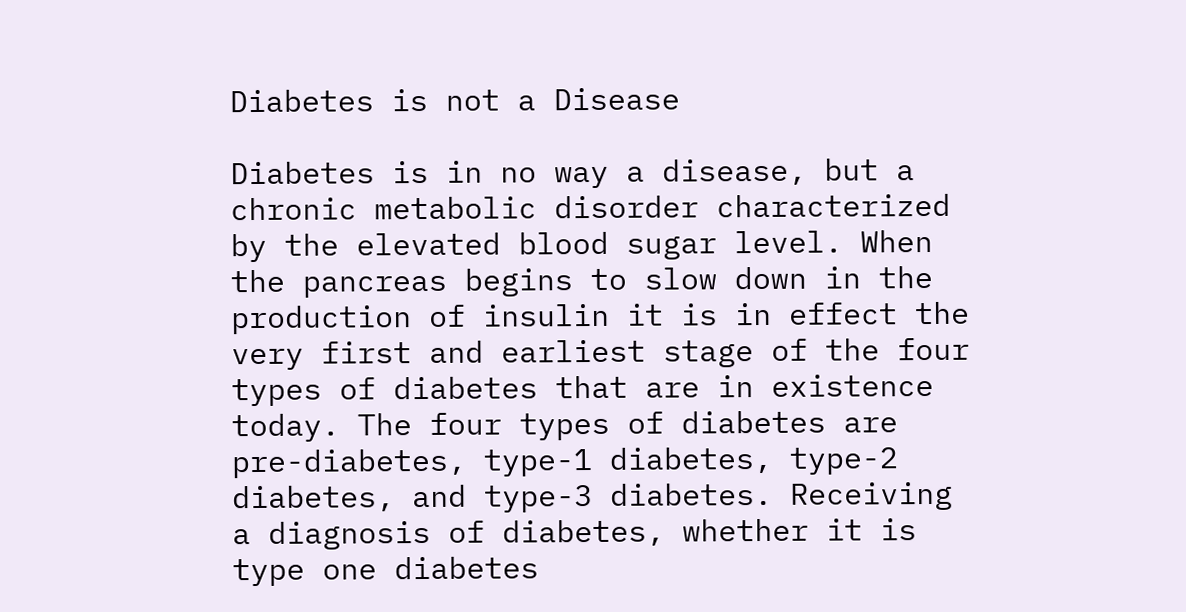Diabetes is not a Disease

Diabetes is in no way a disease, but a chronic metabolic disorder characterized by the elevated blood sugar level. When the pancreas begins to slow down in the production of insulin it is in effect the very first and earliest stage of the four types of diabetes that are in existence today. The four types of diabetes are pre-diabetes, type-1 diabetes, type-2 diabetes, and type-3 diabetes. Receiving a diagnosis of diabetes, whether it is type one diabetes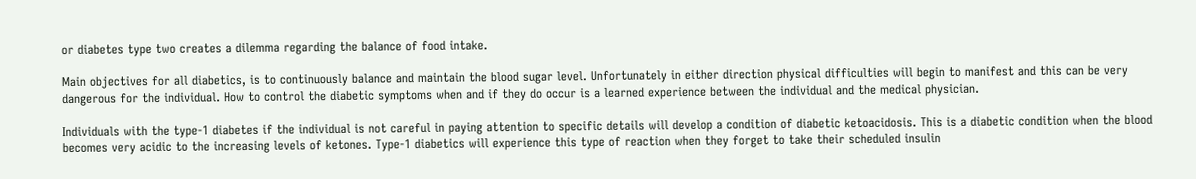or diabetes type two creates a dilemma regarding the balance of food intake.

Main objectives for all diabetics, is to continuously balance and maintain the blood sugar level. Unfortunately in either direction physical difficulties will begin to manifest and this can be very dangerous for the individual. How to control the diabetic symptoms when and if they do occur is a learned experience between the individual and the medical physician.

Individuals with the type-1 diabetes if the individual is not careful in paying attention to specific details will develop a condition of diabetic ketoacidosis. This is a diabetic condition when the blood becomes very acidic to the increasing levels of ketones. Type-1 diabetics will experience this type of reaction when they forget to take their scheduled insulin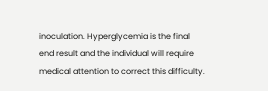inoculation. Hyperglycemia is the final end result and the individual will require medical attention to correct this difficulty.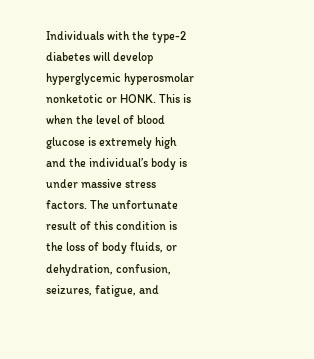Individuals with the type-2 diabetes will develop hyperglycemic hyperosmolar nonketotic or HONK. This is when the level of blood glucose is extremely high and the individual’s body is under massive stress factors. The unfortunate result of this condition is the loss of body fluids, or dehydration, confusion, seizures, fatigue, and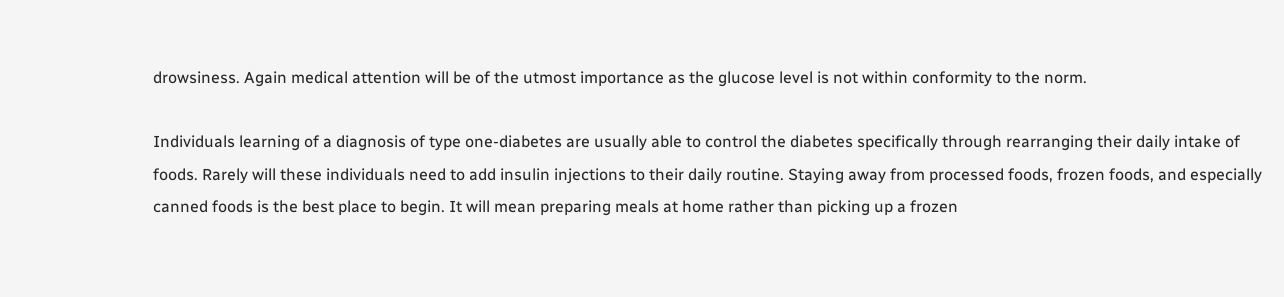drowsiness. Again medical attention will be of the utmost importance as the glucose level is not within conformity to the norm.

Individuals learning of a diagnosis of type one-diabetes are usually able to control the diabetes specifically through rearranging their daily intake of foods. Rarely will these individuals need to add insulin injections to their daily routine. Staying away from processed foods, frozen foods, and especially canned foods is the best place to begin. It will mean preparing meals at home rather than picking up a frozen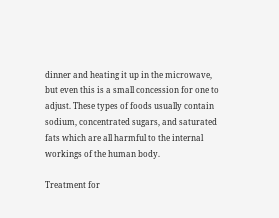dinner and heating it up in the microwave, but even this is a small concession for one to adjust. These types of foods usually contain sodium, concentrated sugars, and saturated fats which are all harmful to the internal workings of the human body.

Treatment for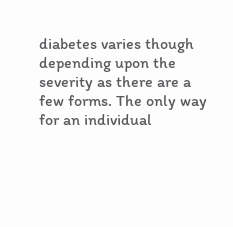diabetes varies though depending upon the severity as there are a few forms. The only way for an individual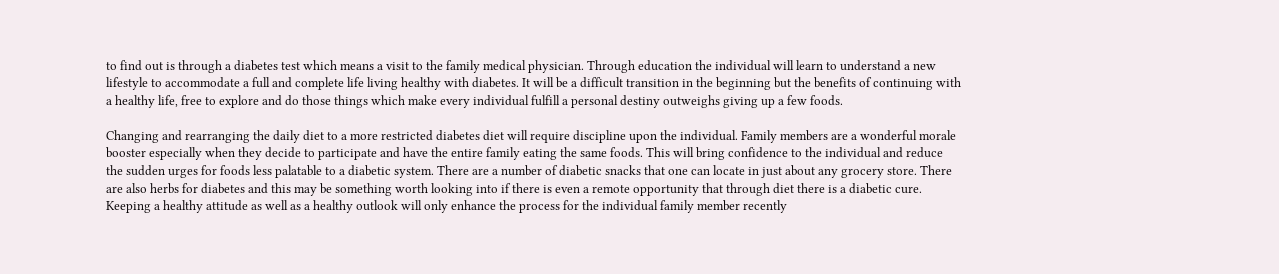to find out is through a diabetes test which means a visit to the family medical physician. Through education the individual will learn to understand a new lifestyle to accommodate a full and complete life living healthy with diabetes. It will be a difficult transition in the beginning but the benefits of continuing with a healthy life, free to explore and do those things which make every individual fulfill a personal destiny outweighs giving up a few foods.

Changing and rearranging the daily diet to a more restricted diabetes diet will require discipline upon the individual. Family members are a wonderful morale booster especially when they decide to participate and have the entire family eating the same foods. This will bring confidence to the individual and reduce the sudden urges for foods less palatable to a diabetic system. There are a number of diabetic snacks that one can locate in just about any grocery store. There are also herbs for diabetes and this may be something worth looking into if there is even a remote opportunity that through diet there is a diabetic cure. Keeping a healthy attitude as well as a healthy outlook will only enhance the process for the individual family member recently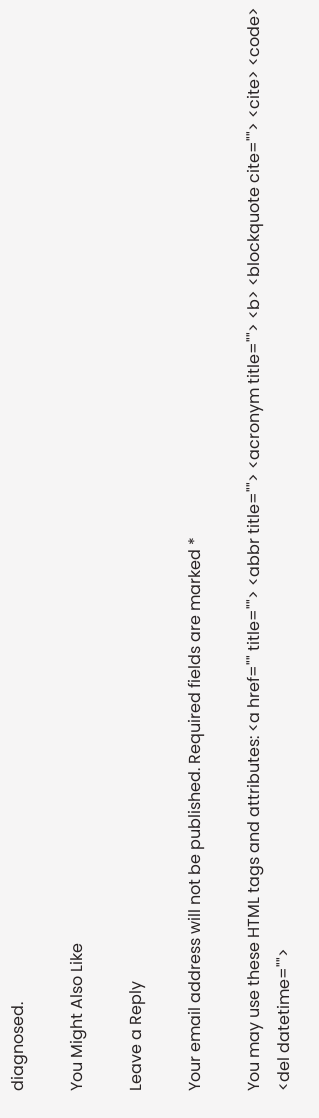diagnosed.

You Might Also Like

Leave a Reply

Your email address will not be published. Required fields are marked *

You may use these HTML tags and attributes: <a href="" title=""> <abbr title=""> <acronym title=""> <b> <blockquote cite=""> <cite> <code> <del datetime="">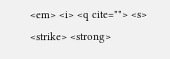<em> <i> <q cite=""> <s> <strike> <strong>